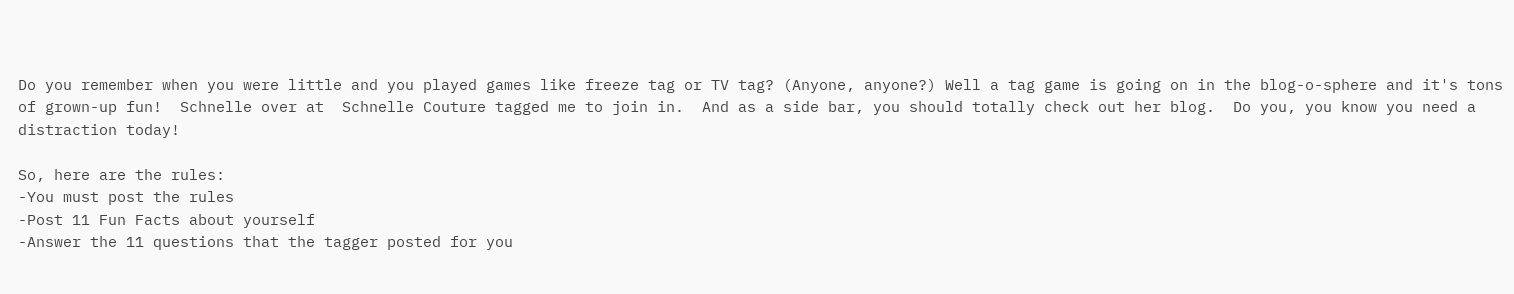Do you remember when you were little and you played games like freeze tag or TV tag? (Anyone, anyone?) Well a tag game is going on in the blog-o-sphere and it's tons of grown-up fun!  Schnelle over at  Schnelle Couture tagged me to join in.  And as a side bar, you should totally check out her blog.  Do you, you know you need a distraction today!

So, here are the rules:
-You must post the rules
-Post 11 Fun Facts about yourself
-Answer the 11 questions that the tagger posted for you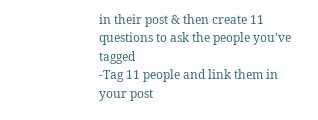in their post & then create 11 questions to ask the people you've tagged
-Tag 11 people and link them in your post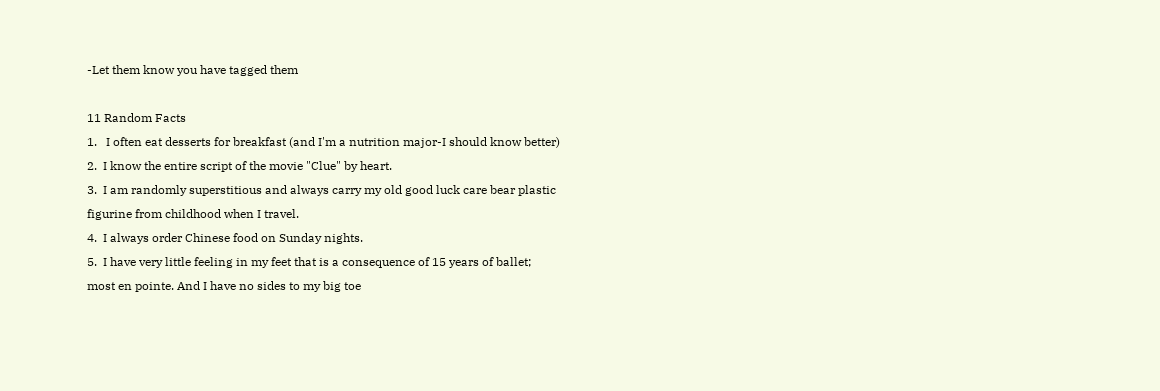-Let them know you have tagged them

11 Random Facts
1.   I often eat desserts for breakfast (and I'm a nutrition major-I should know better)
2.  I know the entire script of the movie "Clue" by heart.
3.  I am randomly superstitious and always carry my old good luck care bear plastic figurine from childhood when I travel.
4.  I always order Chinese food on Sunday nights.
5.  I have very little feeling in my feet that is a consequence of 15 years of ballet; most en pointe. And I have no sides to my big toe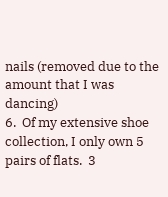nails (removed due to the amount that I was dancing)
6.  Of my extensive shoe collection, I only own 5 pairs of flats.  3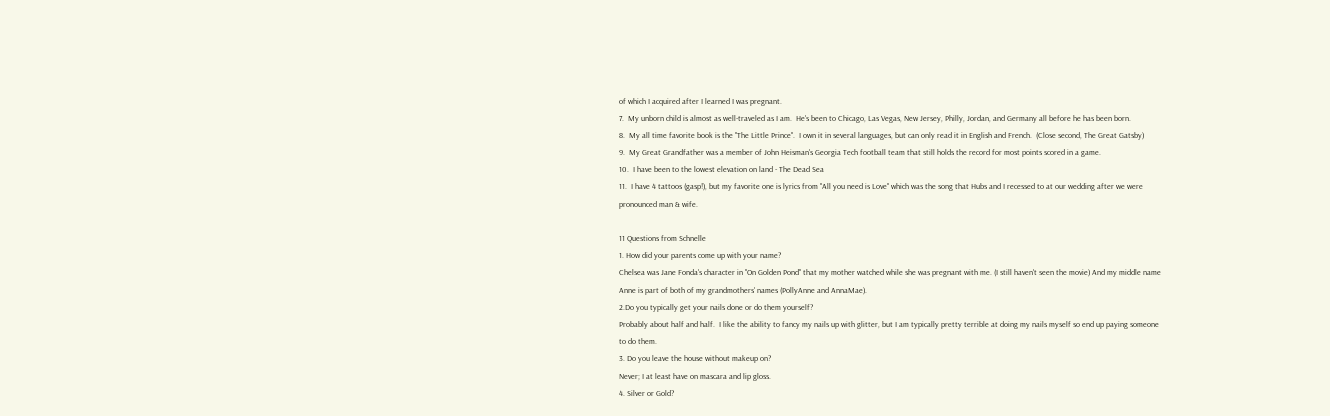of which I acquired after I learned I was pregnant.
7.  My unborn child is almost as well-traveled as I am.  He's been to Chicago, Las Vegas, New Jersey, Philly, Jordan, and Germany all before he has been born.
8.  My all time favorite book is the "The Little Prince".  I own it in several languages, but can only read it in English and French.  (Close second, The Great Gatsby)
9.  My Great Grandfather was a member of John Heisman's Georgia Tech football team that still holds the record for most points scored in a game.
10.  I have been to the lowest elevation on land - The Dead Sea
11.  I have 4 tattoos (gasp!), but my favorite one is lyrics from "All you need is Love" which was the song that Hubs and I recessed to at our wedding after we were pronounced man & wife.

11 Questions from Schnelle
1. How did your parents come up with your name?
Chelsea was Jane Fonda's character in "On Golden Pond" that my mother watched while she was pregnant with me. (I still haven't seen the movie) And my middle name Anne is part of both of my grandmothers' names (PollyAnne and AnnaMae).
2.Do you typically get your nails done or do them yourself?
Probably about half and half.  I like the ability to fancy my nails up with glitter, but I am typically pretty terrible at doing my nails myself so end up paying someone to do them.
3. Do you leave the house without makeup on?
Never; I at least have on mascara and lip gloss.
4. Silver or Gold?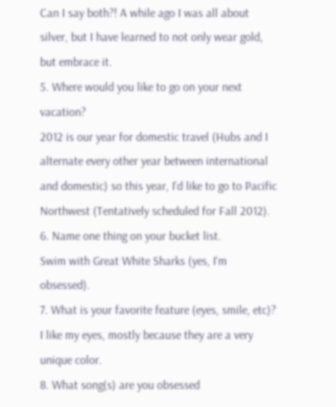Can I say both?! A while ago I was all about silver, but I have learned to not only wear gold, but embrace it.
5. Where would you like to go on your next vacation?
2012 is our year for domestic travel (Hubs and I alternate every other year between international and domestic) so this year, I'd like to go to Pacific Northwest (Tentatively scheduled for Fall 2012).
6. Name one thing on your bucket list.
Swim with Great White Sharks (yes, I'm obsessed).
7. What is your favorite feature (eyes, smile, etc)?
I like my eyes, mostly because they are a very unique color.
8. What song(s) are you obsessed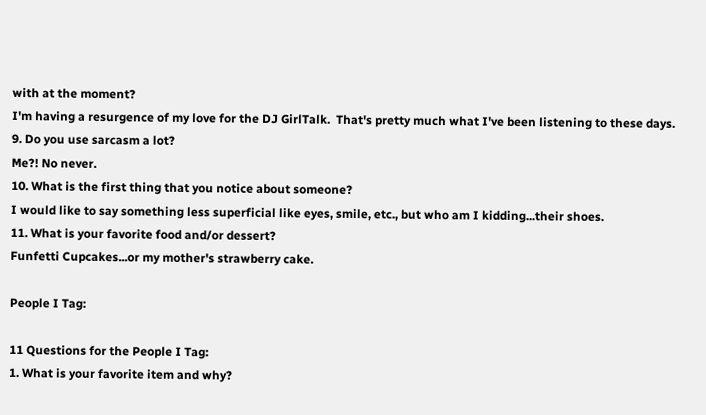with at the moment?
I'm having a resurgence of my love for the DJ GirlTalk.  That's pretty much what I've been listening to these days.
9. Do you use sarcasm a lot?
Me?! No never.
10. What is the first thing that you notice about someone?
I would like to say something less superficial like eyes, smile, etc., but who am I kidding...their shoes.
11. What is your favorite food and/or dessert?
Funfetti Cupcakes...or my mother's strawberry cake.

People I Tag:

11 Questions for the People I Tag:
1. What is your favorite item and why?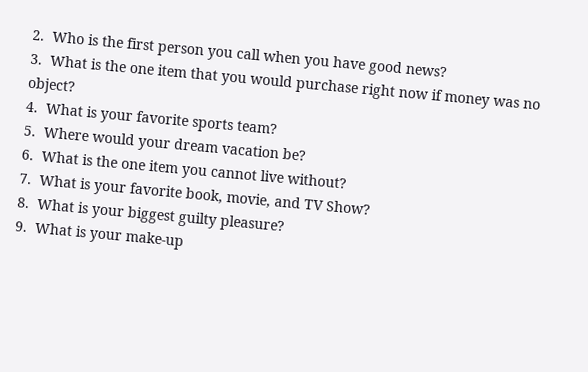2.  Who is the first person you call when you have good news?
3.  What is the one item that you would purchase right now if money was no object?
4.  What is your favorite sports team?
5.  Where would your dream vacation be?
6.  What is the one item you cannot live without?
7.  What is your favorite book, movie, and TV Show?
8.  What is your biggest guilty pleasure?
9.  What is your make-up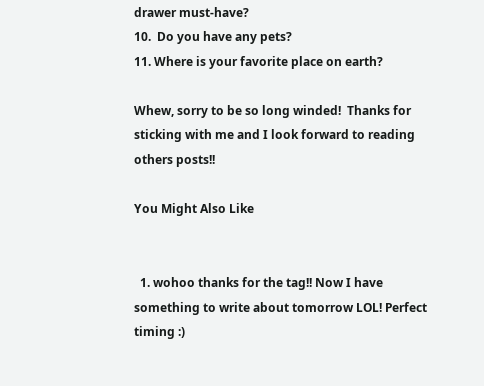drawer must-have?
10.  Do you have any pets?
11. Where is your favorite place on earth?

Whew, sorry to be so long winded!  Thanks for sticking with me and I look forward to reading others posts!!

You Might Also Like


  1. wohoo thanks for the tag!! Now I have something to write about tomorrow LOL! Perfect timing :)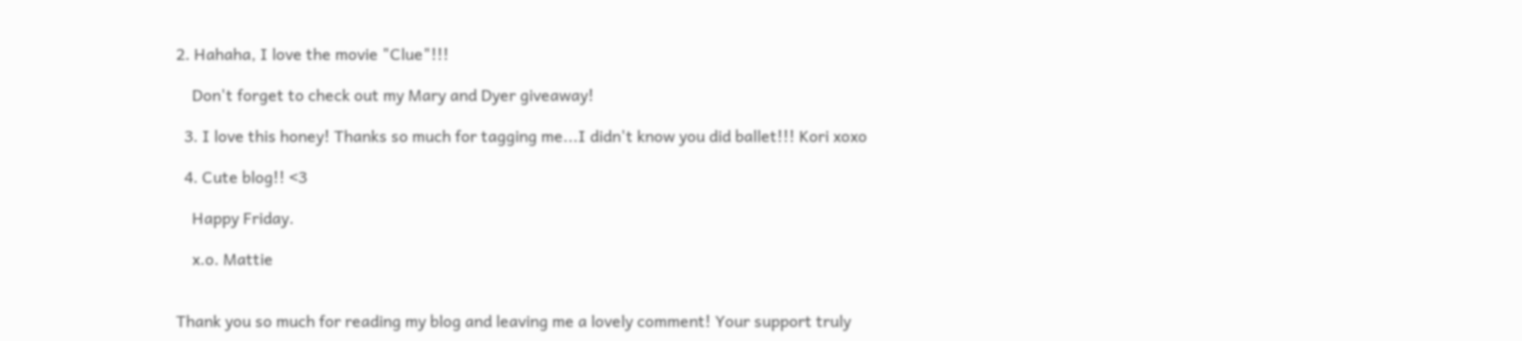2. Hahaha, I love the movie "Clue"!!!

    Don't forget to check out my Mary and Dyer giveaway!

  3. I love this honey! Thanks so much for tagging me...I didn't know you did ballet!!! Kori xoxo

  4. Cute blog!! <3

    Happy Friday.

    x.o. Mattie


Thank you so much for reading my blog and leaving me a lovely comment! Your support truly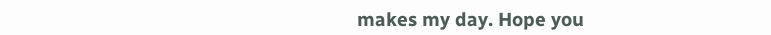makes my day. Hope you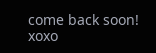come back soon! xoxo